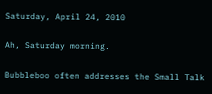Saturday, April 24, 2010

Ah, Saturday morning.

Bubbleboo often addresses the Small Talk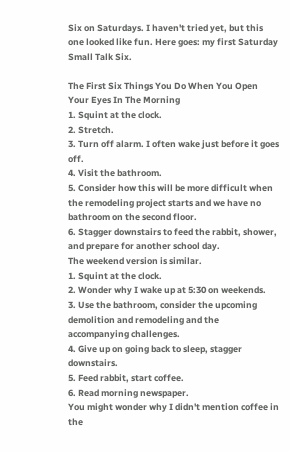Six on Saturdays. I haven't tried yet, but this one looked like fun. Here goes: my first Saturday Small Talk Six.

The First Six Things You Do When You Open Your Eyes In The Morning
1. Squint at the clock.
2. Stretch.
3. Turn off alarm. I often wake just before it goes off.
4. Visit the bathroom.
5. Consider how this will be more difficult when the remodeling project starts and we have no bathroom on the second floor.
6. Stagger downstairs to feed the rabbit, shower, and prepare for another school day.
The weekend version is similar.
1. Squint at the clock.
2. Wonder why I wake up at 5:30 on weekends.
3. Use the bathroom, consider the upcoming demolition and remodeling and the accompanying challenges.
4. Give up on going back to sleep, stagger downstairs.
5. Feed rabbit, start coffee.
6. Read morning newspaper.
You might wonder why I didn't mention coffee in the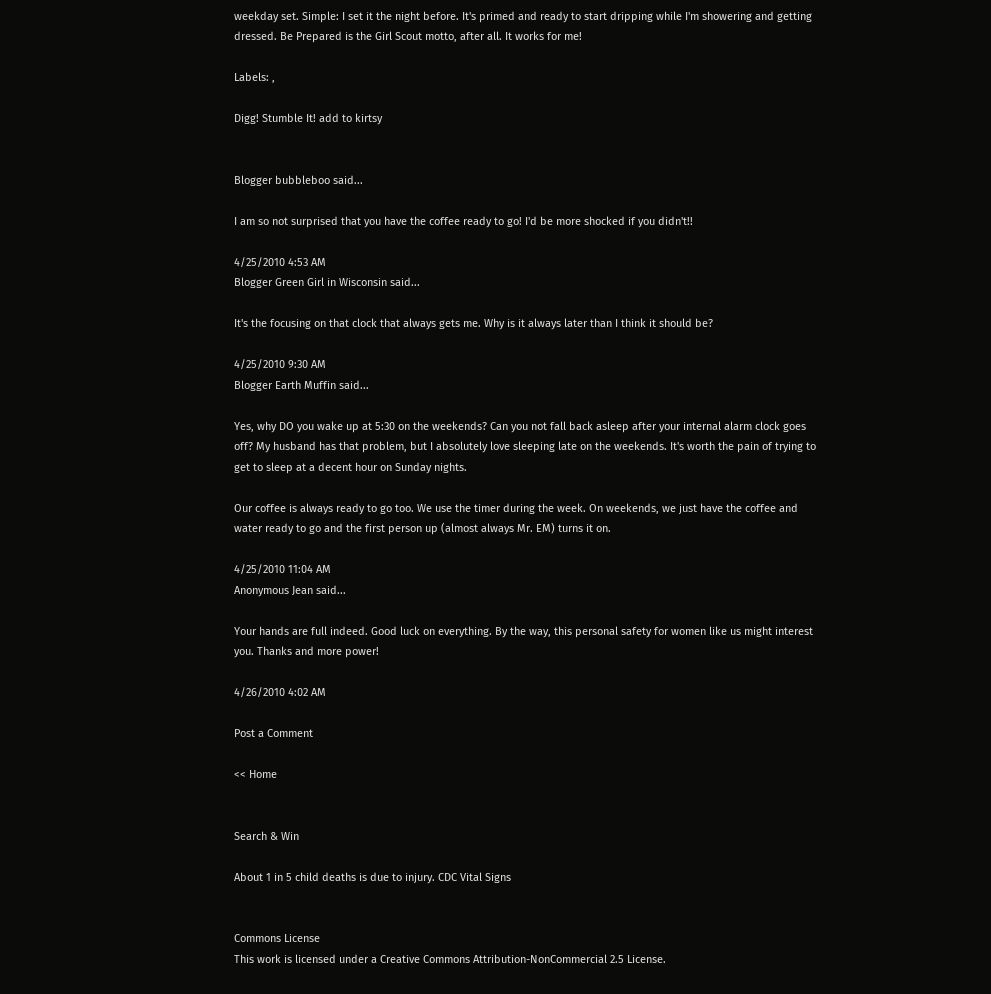weekday set. Simple: I set it the night before. It's primed and ready to start dripping while I'm showering and getting dressed. Be Prepared is the Girl Scout motto, after all. It works for me!

Labels: ,

Digg! Stumble It! add to kirtsy


Blogger bubbleboo said...

I am so not surprised that you have the coffee ready to go! I'd be more shocked if you didn't!!

4/25/2010 4:53 AM
Blogger Green Girl in Wisconsin said...

It's the focusing on that clock that always gets me. Why is it always later than I think it should be?

4/25/2010 9:30 AM
Blogger Earth Muffin said...

Yes, why DO you wake up at 5:30 on the weekends? Can you not fall back asleep after your internal alarm clock goes off? My husband has that problem, but I absolutely love sleeping late on the weekends. It's worth the pain of trying to get to sleep at a decent hour on Sunday nights.

Our coffee is always ready to go too. We use the timer during the week. On weekends, we just have the coffee and water ready to go and the first person up (almost always Mr. EM) turns it on.

4/25/2010 11:04 AM
Anonymous Jean said...

Your hands are full indeed. Good luck on everything. By the way, this personal safety for women like us might interest you. Thanks and more power!

4/26/2010 4:02 AM

Post a Comment

<< Home


Search & Win

About 1 in 5 child deaths is due to injury. CDC Vital Signs


Commons License
This work is licensed under a Creative Commons Attribution-NonCommercial 2.5 License.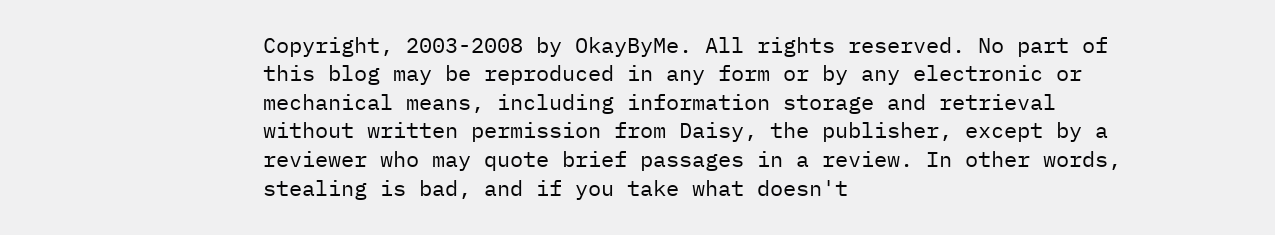Copyright, 2003-2008 by OkayByMe. All rights reserved. No part of this blog may be reproduced in any form or by any electronic or mechanical means, including information storage and retrieval without written permission from Daisy, the publisher, except by a reviewer who may quote brief passages in a review. In other words, stealing is bad, and if you take what doesn't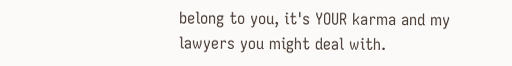belong to you, it's YOUR karma and my lawyers you might deal with.